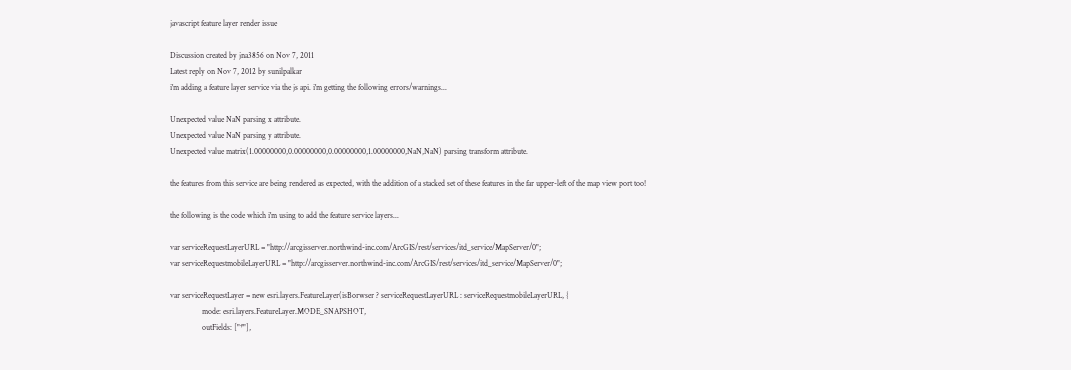javascript feature layer render issue

Discussion created by jna3856 on Nov 7, 2011
Latest reply on Nov 7, 2012 by sunilpalkar
i'm adding a feature layer service via the js api. i'm getting the following errors/warnings...

Unexpected value NaN parsing x attribute.
Unexpected value NaN parsing y attribute.
Unexpected value matrix(1.00000000,0.00000000,0.00000000,1.00000000,NaN,NaN) parsing transform attribute.

the features from this service are being rendered as expected, with the addition of a stacked set of these features in the far upper-left of the map view port too!

the following is the code which i'm using to add the feature service layers...

var serviceRequestLayerURL = "http://arcgisserver.northwind-inc.com/ArcGIS/rest/services/itd_service/MapServer/0";
var serviceRequestmobileLayerURL = "http://arcgisserver.northwind-inc.com/ArcGIS/rest/services/itd_service/MapServer/0";

var serviceRequestLayer = new esri.layers.FeatureLayer(isBorwser ? serviceRequestLayerURL : serviceRequestmobileLayerURL, {
                mode: esri.layers.FeatureLayer.MODE_SNAPSHOT,
                outFields: ["*"],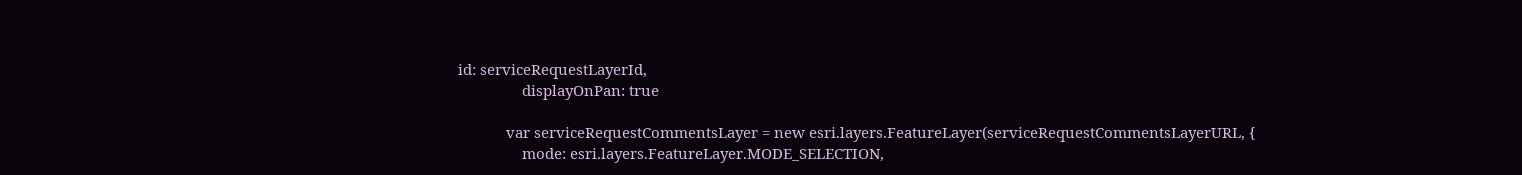id: serviceRequestLayerId,
                displayOnPan: true

            var serviceRequestCommentsLayer = new esri.layers.FeatureLayer(serviceRequestCommentsLayerURL, {
                mode: esri.layers.FeatureLayer.MODE_SELECTION,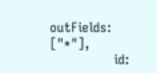outFields: ["*"],
                id: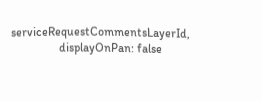serviceRequestCommentsLayerId,
                displayOnPan: false